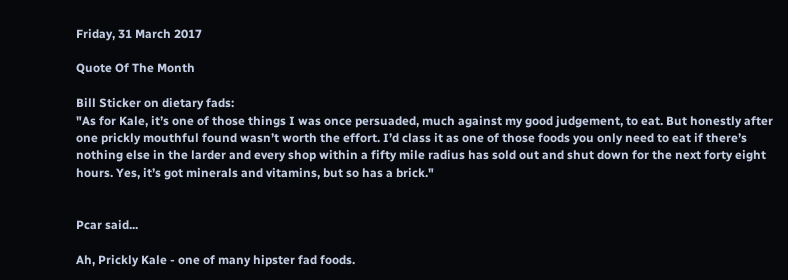Friday, 31 March 2017

Quote Of The Month

Bill Sticker on dietary fads:
"As for Kale, it’s one of those things I was once persuaded, much against my good judgement, to eat. But honestly after one prickly mouthful found wasn’t worth the effort. I’d class it as one of those foods you only need to eat if there’s nothing else in the larder and every shop within a fifty mile radius has sold out and shut down for the next forty eight hours. Yes, it’s got minerals and vitamins, but so has a brick."


Pcar said...

Ah, Prickly Kale - one of many hipster fad foods.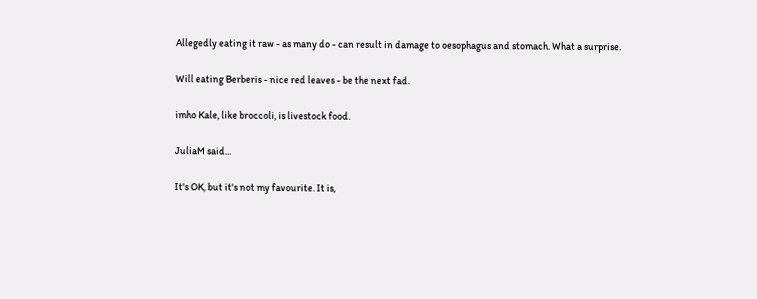Allegedly eating it raw - as many do - can result in damage to oesophagus and stomach. What a surprise.

Will eating Berberis - nice red leaves - be the next fad.

imho Kale, like broccoli, is livestock food.

JuliaM said...

It's OK, but it's not my favourite. It is,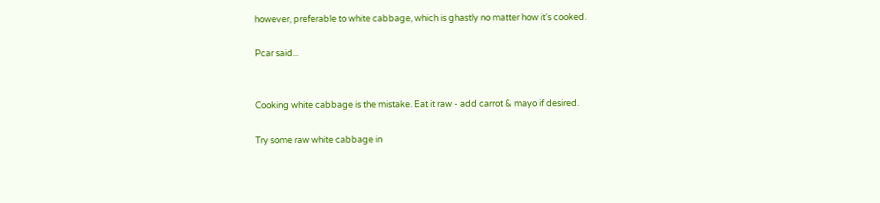however, preferable to white cabbage, which is ghastly no matter how it's cooked.

Pcar said...


Cooking white cabbage is the mistake. Eat it raw - add carrot & mayo if desired.

Try some raw white cabbage in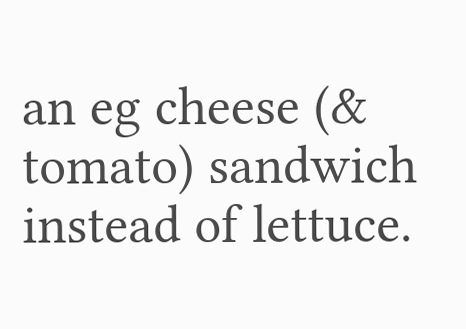an eg cheese (& tomato) sandwich instead of lettuce.